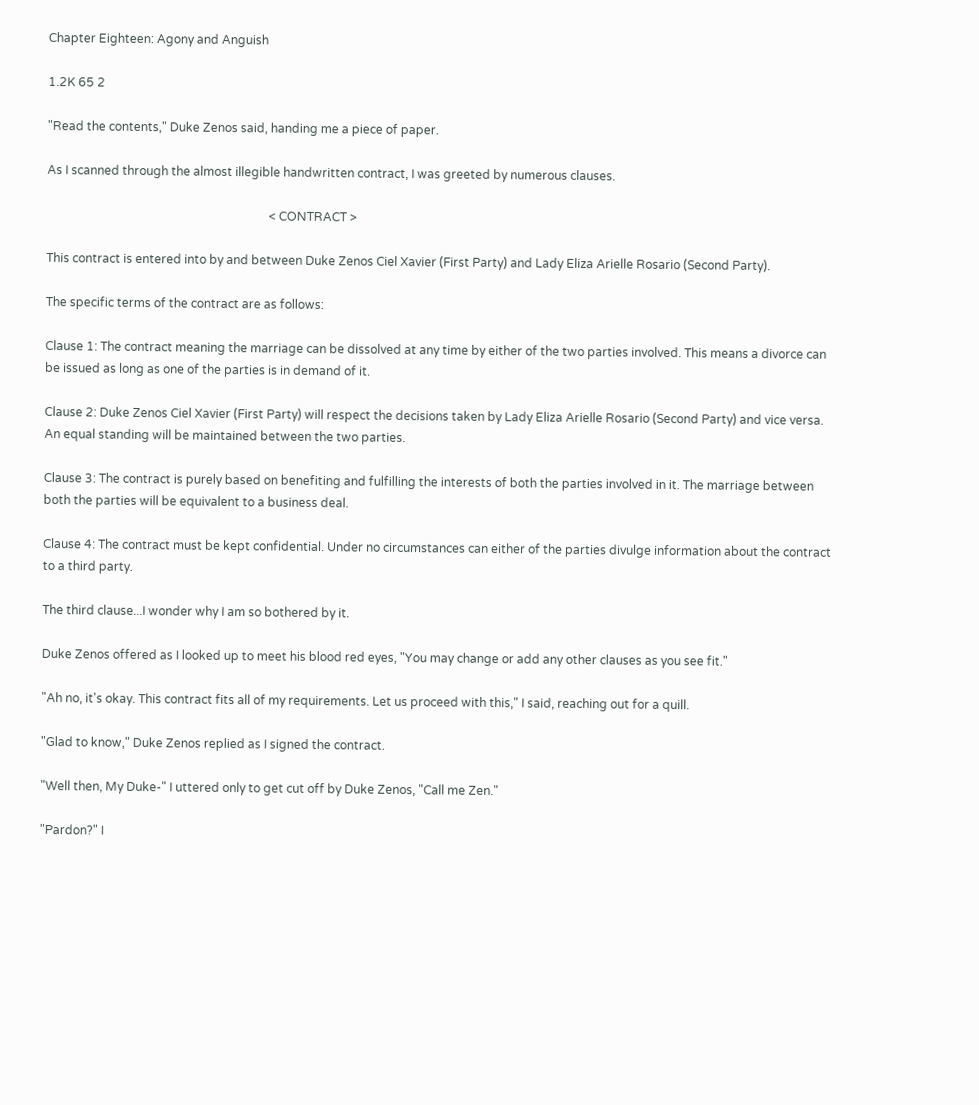Chapter Eighteen: Agony and Anguish

1.2K 65 2

"Read the contents," Duke Zenos said, handing me a piece of paper.

As I scanned through the almost illegible handwritten contract, I was greeted by numerous clauses.

                                                                          < CONTRACT >

This contract is entered into by and between Duke Zenos Ciel Xavier (First Party) and Lady Eliza Arielle Rosario (Second Party).

The specific terms of the contract are as follows:

Clause 1: The contract meaning the marriage can be dissolved at any time by either of the two parties involved. This means a divorce can be issued as long as one of the parties is in demand of it.

Clause 2: Duke Zenos Ciel Xavier (First Party) will respect the decisions taken by Lady Eliza Arielle Rosario (Second Party) and vice versa. An equal standing will be maintained between the two parties.

Clause 3: The contract is purely based on benefiting and fulfilling the interests of both the parties involved in it. The marriage between both the parties will be equivalent to a business deal.

Clause 4: The contract must be kept confidential. Under no circumstances can either of the parties divulge information about the contract to a third party.

The third clause...I wonder why I am so bothered by it.

Duke Zenos offered as I looked up to meet his blood red eyes, "You may change or add any other clauses as you see fit."

"Ah no, it's okay. This contract fits all of my requirements. Let us proceed with this," I said, reaching out for a quill.

"Glad to know," Duke Zenos replied as I signed the contract.

"Well then, My Duke-" I uttered only to get cut off by Duke Zenos, "Call me Zen."

"Pardon?" I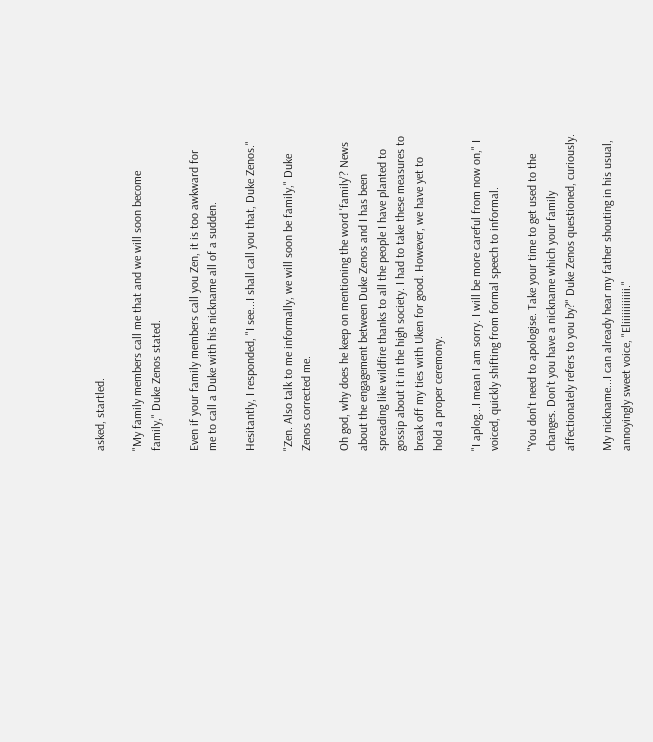asked, startled.

"My family members call me that and we will soon become family," Duke Zenos stated.

Even if your family members call you Zen, it is too awkward for me to call a Duke with his nickname all of a sudden.

Hesitantly, I responded, "I see...I shall call you that, Duke Zenos."

"Zen. Also talk to me informally, we will soon be family," Duke Zenos corrected me.

Oh god, why does he keep on mentioning the word 'family'? News about the engagement between Duke Zenos and I has been spreading like wildfire thanks to all the people I have planted to gossip about it in the high society. I had to take these measures to break off my ties with Uken for good. However, we have yet to hold a proper ceremony.

"I aplog...I mean I am sorry. I will be more careful from now on," I voiced, quickly shifting from formal speech to informal.

"You don't need to apologise. Take your time to get used to the changes. Don't you have a nickname which your family affectionately refers to you by?" Duke Zenos questioned, curiously.

My nickname...I can already hear my father shouting in his usual, annoyingly sweet voice, "Eliiiiiiiiiiii."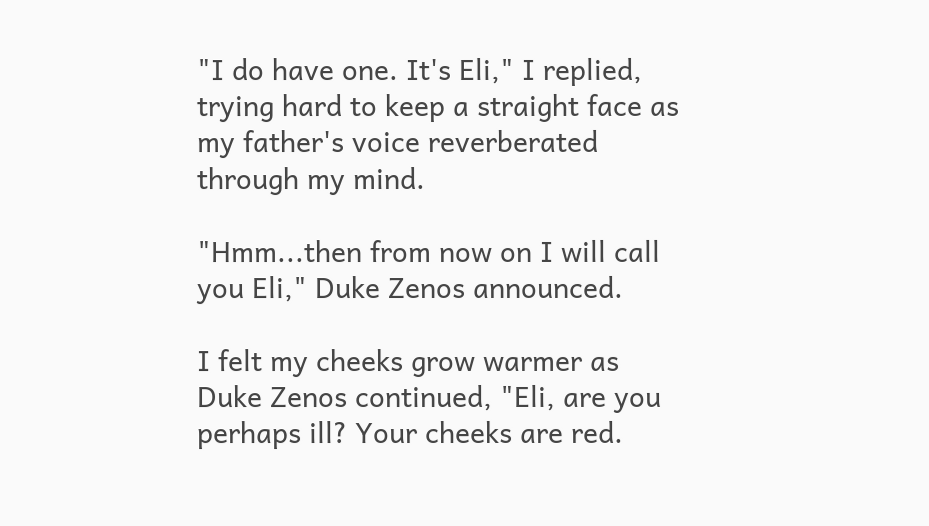"I do have one. It's Eli," I replied, trying hard to keep a straight face as my father's voice reverberated through my mind.

"Hmm...then from now on I will call you Eli," Duke Zenos announced.

I felt my cheeks grow warmer as Duke Zenos continued, "Eli, are you perhaps ill? Your cheeks are red.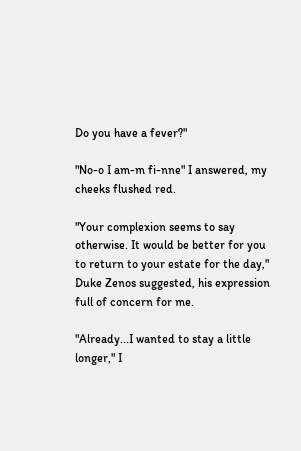Do you have a fever?"

"No-o I am-m fi-nne" I answered, my cheeks flushed red.

"Your complexion seems to say otherwise. It would be better for you to return to your estate for the day," Duke Zenos suggested, his expression full of concern for me.

"Already...I wanted to stay a little longer," I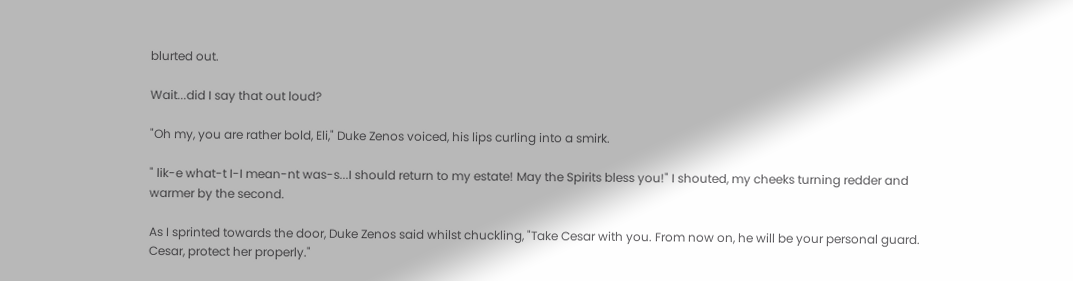blurted out.

Wait...did I say that out loud?

"Oh my, you are rather bold, Eli," Duke Zenos voiced, his lips curling into a smirk.

" lik-e what-t I-I mean-nt was-s...I should return to my estate! May the Spirits bless you!" I shouted, my cheeks turning redder and warmer by the second.

As I sprinted towards the door, Duke Zenos said whilst chuckling, "Take Cesar with you. From now on, he will be your personal guard. Cesar, protect her properly."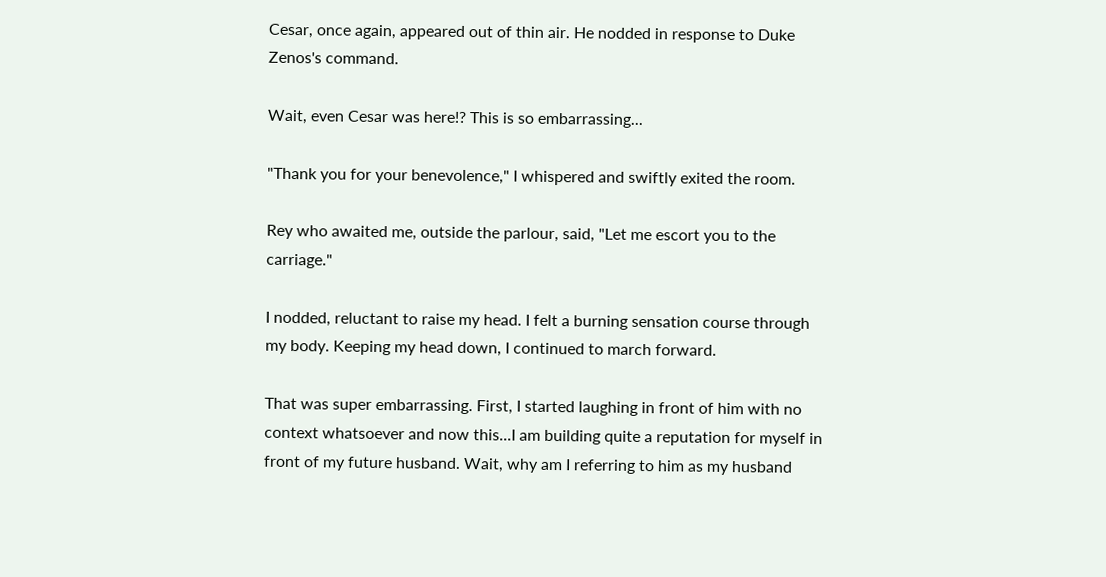Cesar, once again, appeared out of thin air. He nodded in response to Duke Zenos's command.

Wait, even Cesar was here!? This is so embarrassing...

"Thank you for your benevolence," I whispered and swiftly exited the room.

Rey who awaited me, outside the parlour, said, "Let me escort you to the carriage."

I nodded, reluctant to raise my head. I felt a burning sensation course through my body. Keeping my head down, I continued to march forward.

That was super embarrassing. First, I started laughing in front of him with no context whatsoever and now this...I am building quite a reputation for myself in front of my future husband. Wait, why am I referring to him as my husband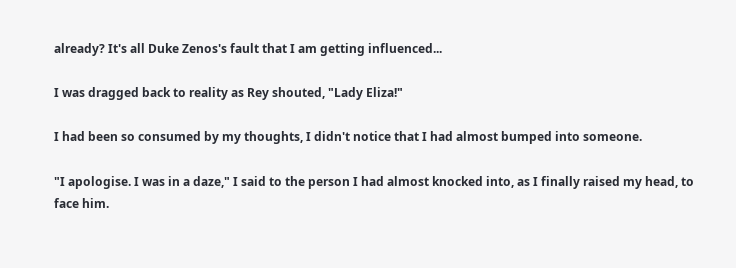already? It's all Duke Zenos's fault that I am getting influenced...

I was dragged back to reality as Rey shouted, "Lady Eliza!"

I had been so consumed by my thoughts, I didn't notice that I had almost bumped into someone.

"I apologise. I was in a daze," I said to the person I had almost knocked into, as I finally raised my head, to face him.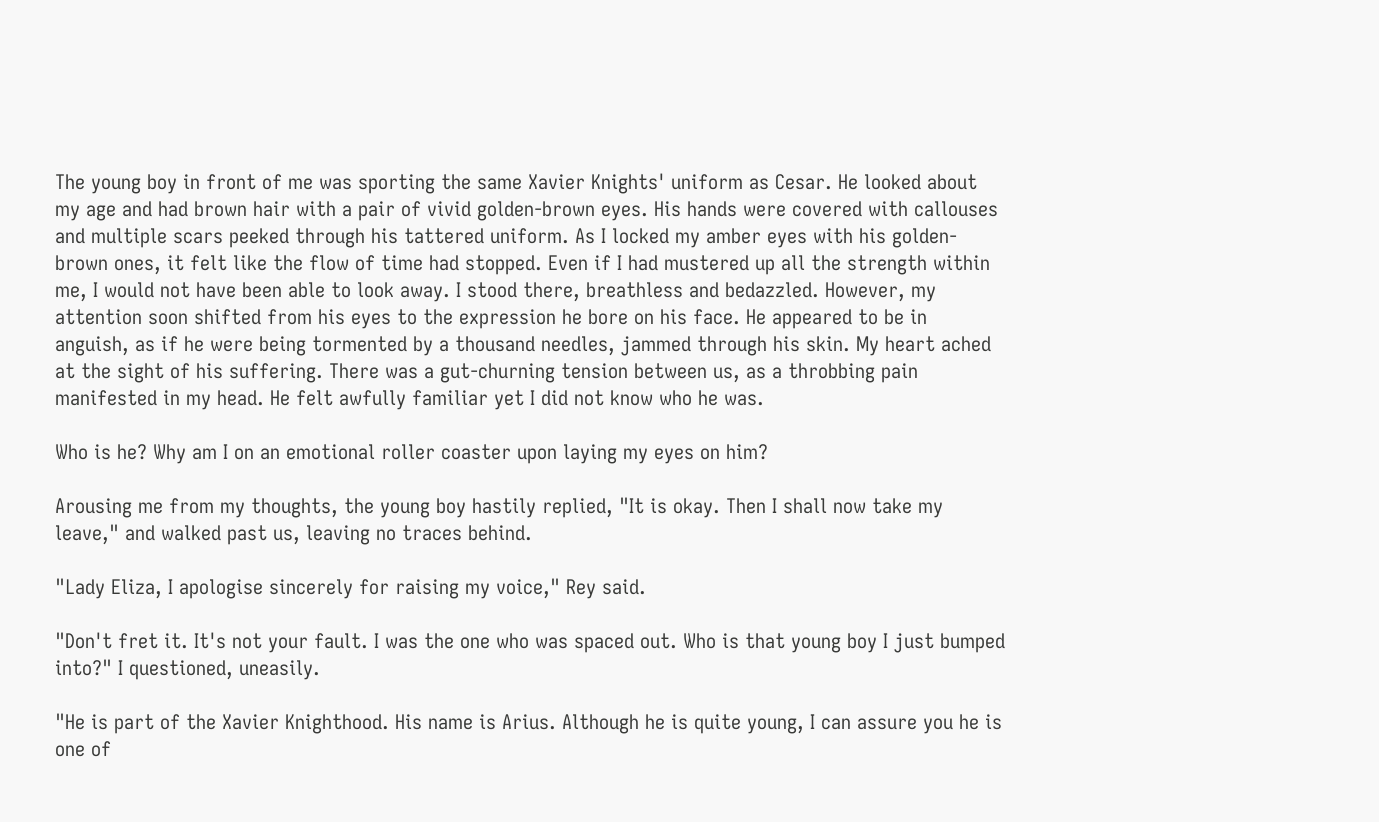The young boy in front of me was sporting the same Xavier Knights' uniform as Cesar. He looked about my age and had brown hair with a pair of vivid golden-brown eyes. His hands were covered with callouses and multiple scars peeked through his tattered uniform. As I locked my amber eyes with his golden-brown ones, it felt like the flow of time had stopped. Even if I had mustered up all the strength within me, I would not have been able to look away. I stood there, breathless and bedazzled. However, my attention soon shifted from his eyes to the expression he bore on his face. He appeared to be in anguish, as if he were being tormented by a thousand needles, jammed through his skin. My heart ached at the sight of his suffering. There was a gut-churning tension between us, as a throbbing pain manifested in my head. He felt awfully familiar yet I did not know who he was.

Who is he? Why am I on an emotional roller coaster upon laying my eyes on him?

Arousing me from my thoughts, the young boy hastily replied, "It is okay. Then I shall now take my leave," and walked past us, leaving no traces behind.

"Lady Eliza, I apologise sincerely for raising my voice," Rey said.

"Don't fret it. It's not your fault. I was the one who was spaced out. Who is that young boy I just bumped into?" I questioned, uneasily.

"He is part of the Xavier Knighthood. His name is Arius. Although he is quite young, I can assure you he is one of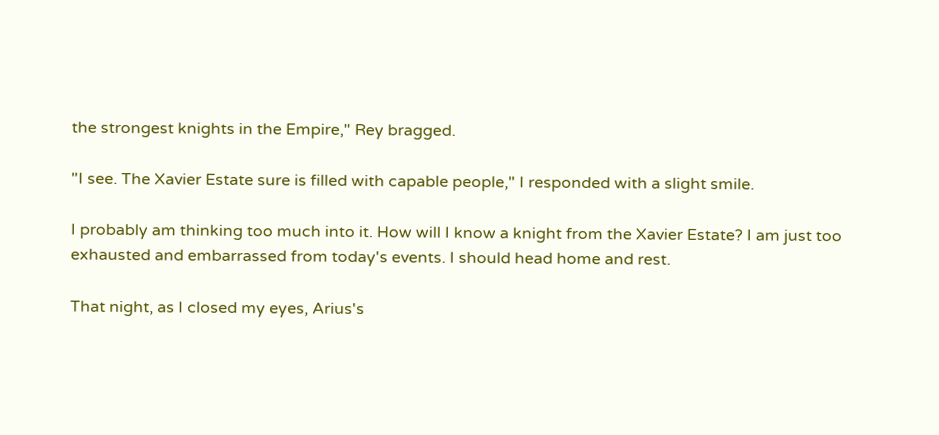the strongest knights in the Empire," Rey bragged.

"I see. The Xavier Estate sure is filled with capable people," I responded with a slight smile.

I probably am thinking too much into it. How will I know a knight from the Xavier Estate? I am just too exhausted and embarrassed from today's events. I should head home and rest.

That night, as I closed my eyes, Arius's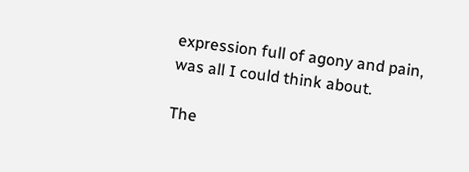expression full of agony and pain, was all I could think about.

The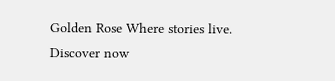Golden Rose Where stories live. Discover now